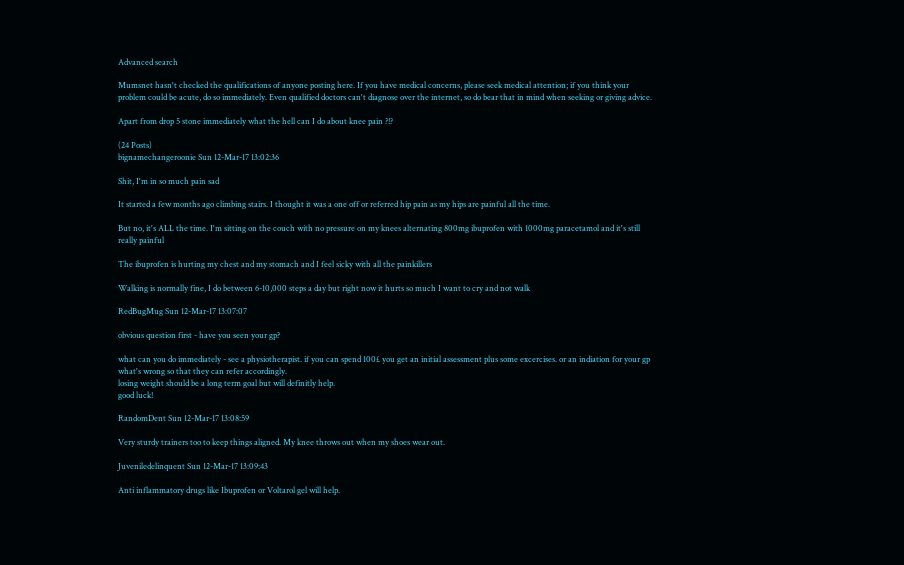Advanced search

Mumsnet hasn't checked the qualifications of anyone posting here. If you have medical concerns, please seek medical attention; if you think your problem could be acute, do so immediately. Even qualified doctors can't diagnose over the internet, so do bear that in mind when seeking or giving advice.

Apart from drop 5 stone immediately what the hell can I do about knee pain ?!?

(24 Posts)
bignamechangeroonie Sun 12-Mar-17 13:02:36

Shit, I'm in so much pain sad

It started a few months ago climbing stairs. I thought it was a one off or referred hip pain as my hips are painful all the time.

But no, it's ALL the time. I'm sitting on the couch with no pressure on my knees alternating 800mg ibuprofen with 1000mg paracetamol and it's still really painful

The ibuprofen is hurting my chest and my stomach and I feel sicky with all the painkillers

Walking is normally fine, I do between 6-10,000 steps a day but right now it hurts so much I want to cry and not walk

RedBugMug Sun 12-Mar-17 13:07:07

obvious question first - have you seen your gp?

what can you do immediately - see a physiotherapist. if you can spend 100£ you get an initial assessment plus some excercises. or an indiation for your gp what's wrong so that they can refer accordingly.
losing weight should be a long term goal but will definitly help.
good luck!

RandomDent Sun 12-Mar-17 13:08:59

Very sturdy trainers too to keep things aligned. My knee throws out when my shoes wear out.

Juveniledelinquent Sun 12-Mar-17 13:09:43

Anti inflammatory drugs like Ibuprofen or Voltarol gel will help.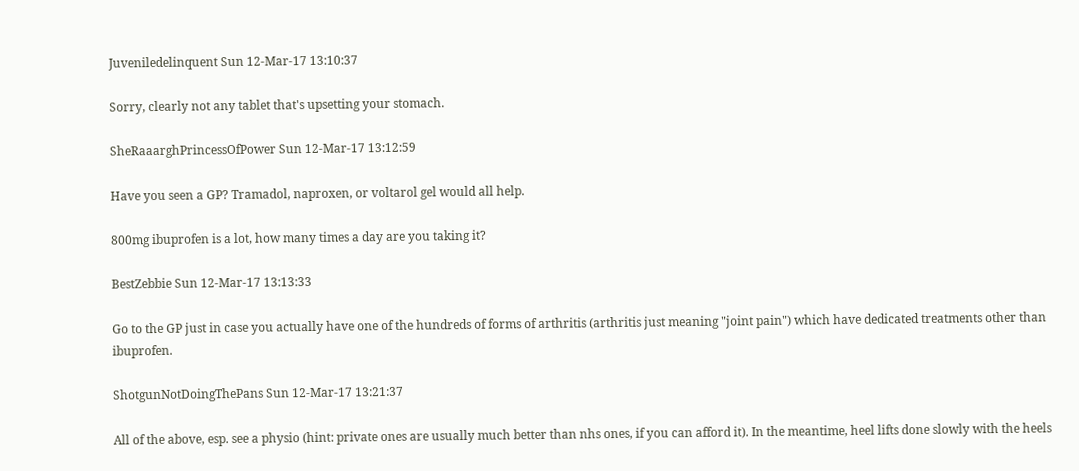Juveniledelinquent Sun 12-Mar-17 13:10:37

Sorry, clearly not any tablet that's upsetting your stomach.

SheRaaarghPrincessOfPower Sun 12-Mar-17 13:12:59

Have you seen a GP? Tramadol, naproxen, or voltarol gel would all help.

800mg ibuprofen is a lot, how many times a day are you taking it?

BestZebbie Sun 12-Mar-17 13:13:33

Go to the GP just in case you actually have one of the hundreds of forms of arthritis (arthritis just meaning "joint pain") which have dedicated treatments other than ibuprofen.

ShotgunNotDoingThePans Sun 12-Mar-17 13:21:37

All of the above, esp. see a physio (hint: private ones are usually much better than nhs ones, if you can afford it). In the meantime, heel lifts done slowly with the heels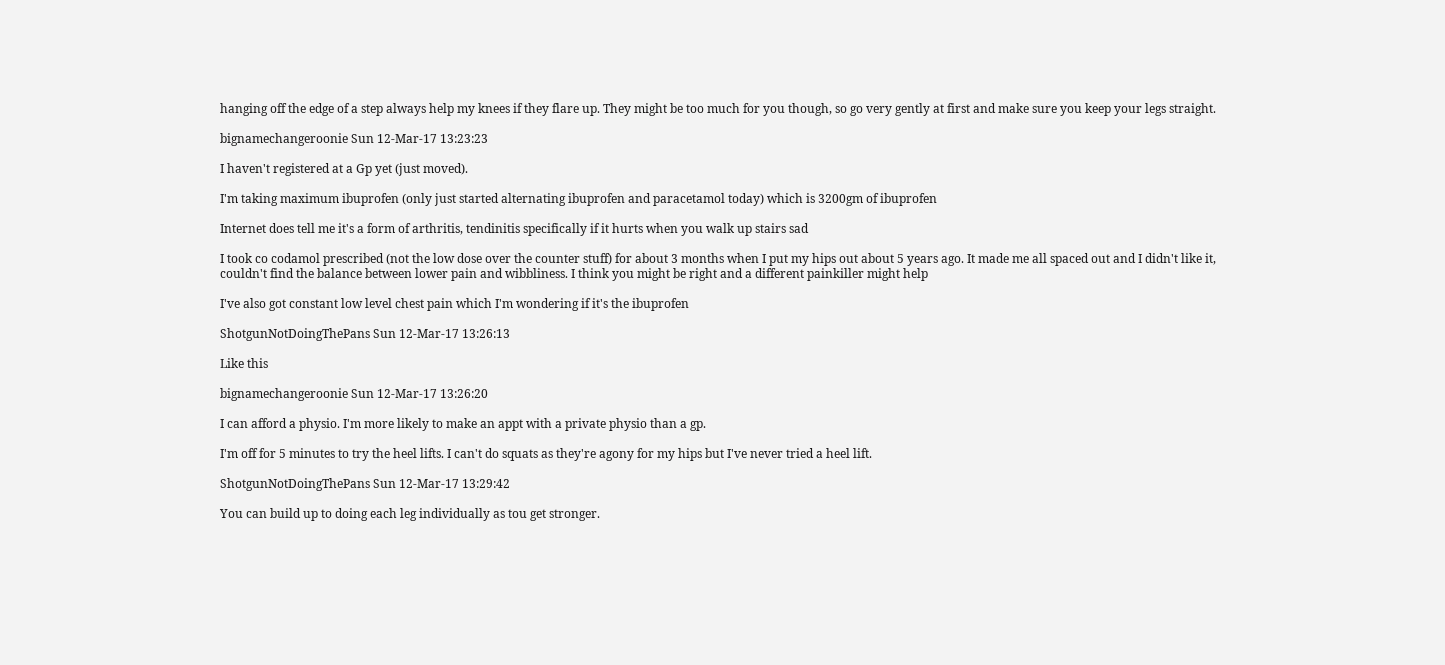hanging off the edge of a step always help my knees if they flare up. They might be too much for you though, so go very gently at first and make sure you keep your legs straight.

bignamechangeroonie Sun 12-Mar-17 13:23:23

I haven't registered at a Gp yet (just moved).

I'm taking maximum ibuprofen (only just started alternating ibuprofen and paracetamol today) which is 3200gm of ibuprofen

Internet does tell me it's a form of arthritis, tendinitis specifically if it hurts when you walk up stairs sad

I took co codamol prescribed (not the low dose over the counter stuff) for about 3 months when I put my hips out about 5 years ago. It made me all spaced out and I didn't like it, couldn't find the balance between lower pain and wibbliness. I think you might be right and a different painkiller might help

I've also got constant low level chest pain which I'm wondering if it's the ibuprofen

ShotgunNotDoingThePans Sun 12-Mar-17 13:26:13

Like this

bignamechangeroonie Sun 12-Mar-17 13:26:20

I can afford a physio. I'm more likely to make an appt with a private physio than a gp.

I'm off for 5 minutes to try the heel lifts. I can't do squats as they're agony for my hips but I've never tried a heel lift.

ShotgunNotDoingThePans Sun 12-Mar-17 13:29:42

You can build up to doing each leg individually as tou get stronger.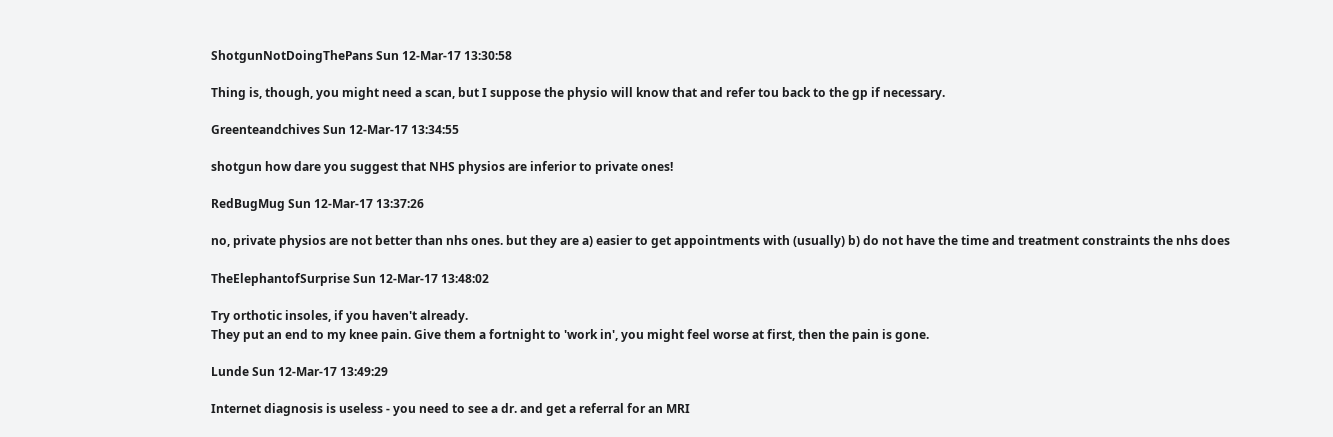ShotgunNotDoingThePans Sun 12-Mar-17 13:30:58

Thing is, though, you might need a scan, but I suppose the physio will know that and refer tou back to the gp if necessary.

Greenteandchives Sun 12-Mar-17 13:34:55

shotgun how dare you suggest that NHS physios are inferior to private ones!

RedBugMug Sun 12-Mar-17 13:37:26

no, private physios are not better than nhs ones. but they are a) easier to get appointments with (usually) b) do not have the time and treatment constraints the nhs does

TheElephantofSurprise Sun 12-Mar-17 13:48:02

Try orthotic insoles, if you haven't already.
They put an end to my knee pain. Give them a fortnight to 'work in', you might feel worse at first, then the pain is gone.

Lunde Sun 12-Mar-17 13:49:29

Internet diagnosis is useless - you need to see a dr. and get a referral for an MRI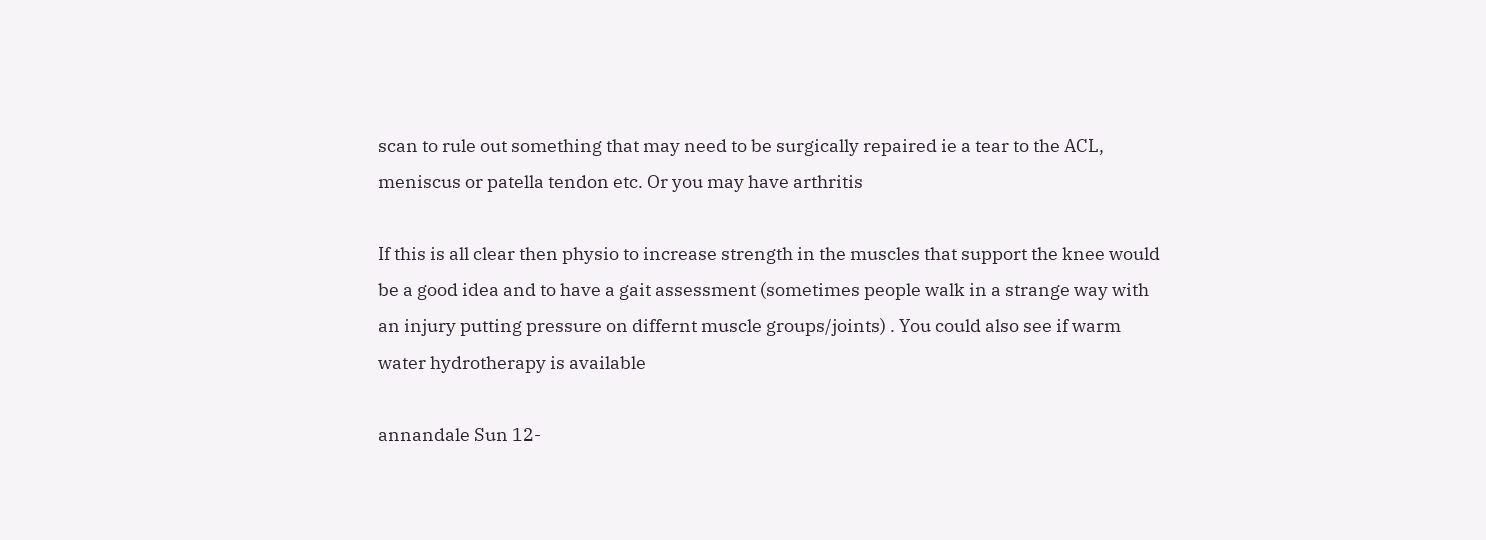scan to rule out something that may need to be surgically repaired ie a tear to the ACL, meniscus or patella tendon etc. Or you may have arthritis

If this is all clear then physio to increase strength in the muscles that support the knee would be a good idea and to have a gait assessment (sometimes people walk in a strange way with an injury putting pressure on differnt muscle groups/joints) . You could also see if warm water hydrotherapy is available

annandale Sun 12-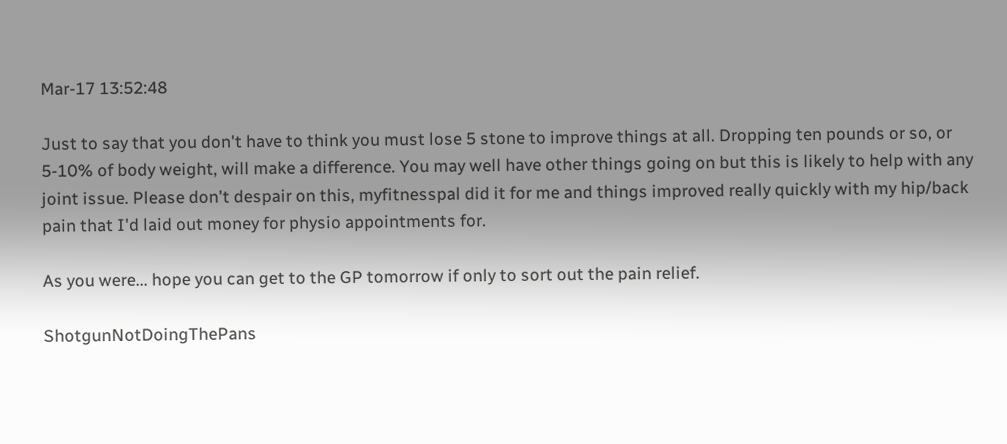Mar-17 13:52:48

Just to say that you don't have to think you must lose 5 stone to improve things at all. Dropping ten pounds or so, or 5-10% of body weight, will make a difference. You may well have other things going on but this is likely to help with any joint issue. Please don't despair on this, myfitnesspal did it for me and things improved really quickly with my hip/back pain that I'd laid out money for physio appointments for.

As you were... hope you can get to the GP tomorrow if only to sort out the pain relief.

ShotgunNotDoingThePans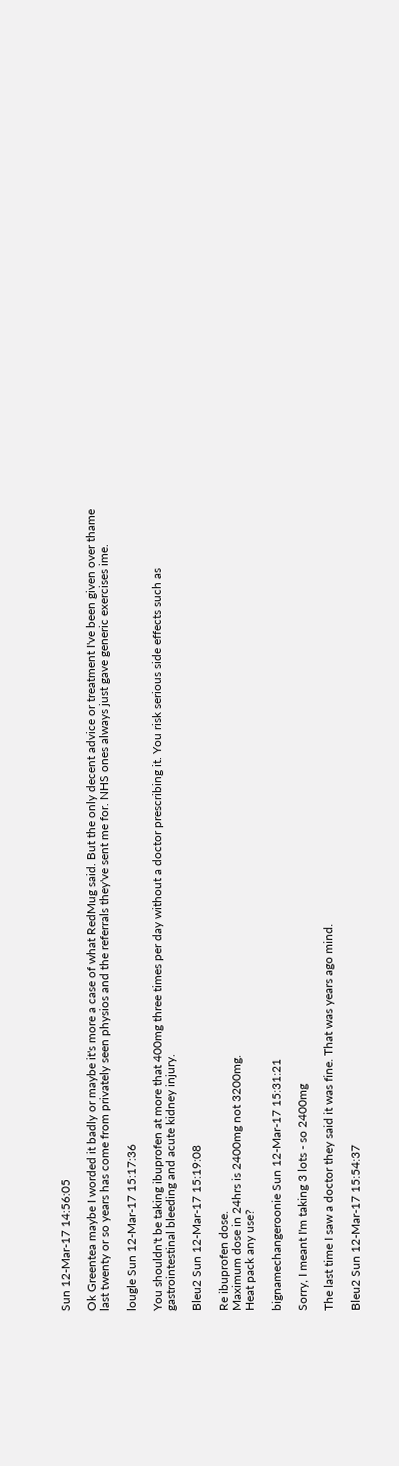Sun 12-Mar-17 14:56:05

Ok Greentea maybe I worded it badly or maybe it's more a case of what RedMug said. But the only decent advice or treatment I've been given over thame last twenty or so years has come from privately seen physios and the referrals they've sent me for. NHS ones always just gave generic exercises ime.

lougle Sun 12-Mar-17 15:17:36

You shouldn't be taking ibuprofen at more that 400mg three times per day without a doctor prescribing it. You risk serious side effects such as gastrointestinal bleeding and acute kidney injury.

Bleu2 Sun 12-Mar-17 15:19:08

Re ibuprofen dose.
Maximum dose in 24hrs is 2400mg not 3200mg.
Heat pack any use?

bignamechangeroonie Sun 12-Mar-17 15:31:21

Sorry, I meant I'm taking 3 lots - so 2400mg

The last time I saw a doctor they said it was fine. That was years ago mind.

Bleu2 Sun 12-Mar-17 15:54:37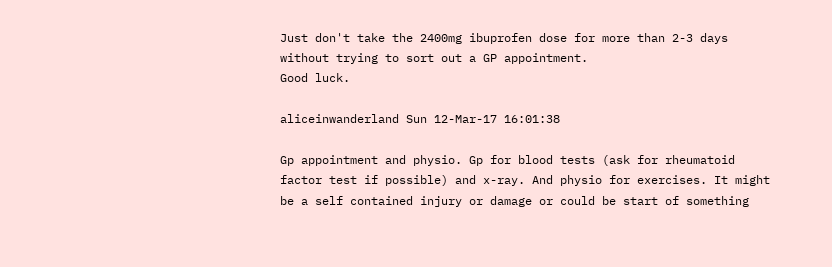Just don't take the 2400mg ibuprofen dose for more than 2-3 days without trying to sort out a GP appointment.
Good luck.

aliceinwanderland Sun 12-Mar-17 16:01:38

Gp appointment and physio. Gp for blood tests (ask for rheumatoid factor test if possible) and x-ray. And physio for exercises. It might be a self contained injury or damage or could be start of something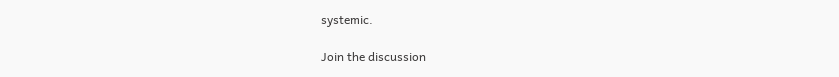systemic.

Join the discussion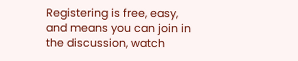Registering is free, easy, and means you can join in the discussion, watch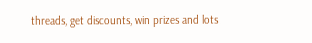threads, get discounts, win prizes and lots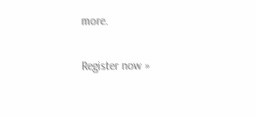more.

Register now »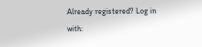Already registered? Log in with: